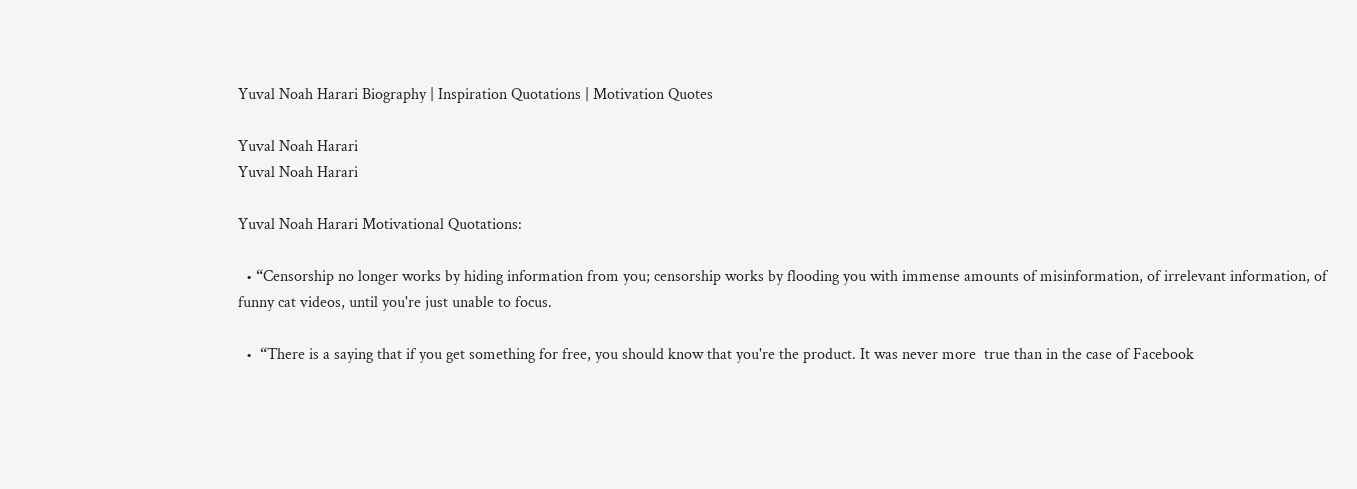Yuval Noah Harari Biography | Inspiration Quotations | Motivation Quotes

Yuval Noah Harari
Yuval Noah Harari

Yuval Noah Harari Motivational Quotations:

  • “Censorship no longer works by hiding information from you; censorship works by flooding you with immense amounts of misinformation, of irrelevant information, of funny cat videos, until you're just unable to focus.

  •  “There is a saying that if you get something for free, you should know that you're the product. It was never more  true than in the case of Facebook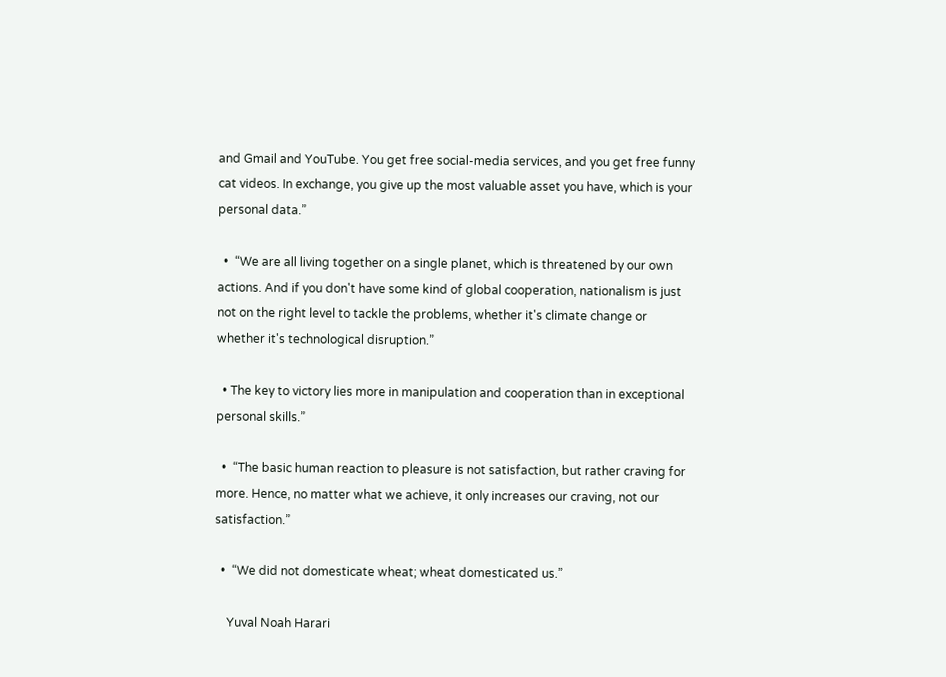and Gmail and YouTube. You get free social-media services, and you get free funny cat videos. In exchange, you give up the most valuable asset you have, which is your personal data.”

  •  “We are all living together on a single planet, which is threatened by our own actions. And if you don't have some kind of global cooperation, nationalism is just not on the right level to tackle the problems, whether it's climate change or whether it's technological disruption.”

  • The key to victory lies more in manipulation and cooperation than in exceptional personal skills.”

  •  “The basic human reaction to pleasure is not satisfaction, but rather craving for more. Hence, no matter what we achieve, it only increases our craving, not our satisfaction.”

  •  “We did not domesticate wheat; wheat domesticated us.”

    Yuval Noah Harari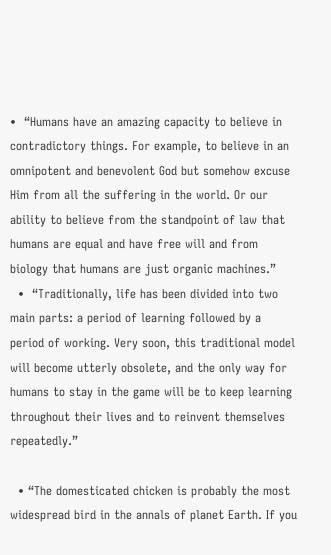•  “Humans have an amazing capacity to believe in contradictory things. For example, to believe in an omnipotent and benevolent God but somehow excuse Him from all the suffering in the world. Or our ability to believe from the standpoint of law that humans are equal and have free will and from biology that humans are just organic machines.”
  •  “Traditionally, life has been divided into two main parts: a period of learning followed by a period of working. Very soon, this traditional model will become utterly obsolete, and the only way for humans to stay in the game will be to keep learning throughout their lives and to reinvent themselves repeatedly.”

  • “The domesticated chicken is probably the most widespread bird in the annals of planet Earth. If you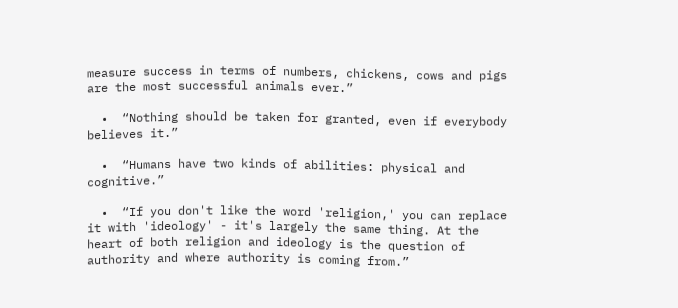measure success in terms of numbers, chickens, cows and pigs are the most successful animals ever.”

  •  “Nothing should be taken for granted, even if everybody believes it.”

  •  “Humans have two kinds of abilities: physical and cognitive.”

  •  “If you don't like the word 'religion,' you can replace it with 'ideology' - it's largely the same thing. At the heart of both religion and ideology is the question of authority and where authority is coming from.”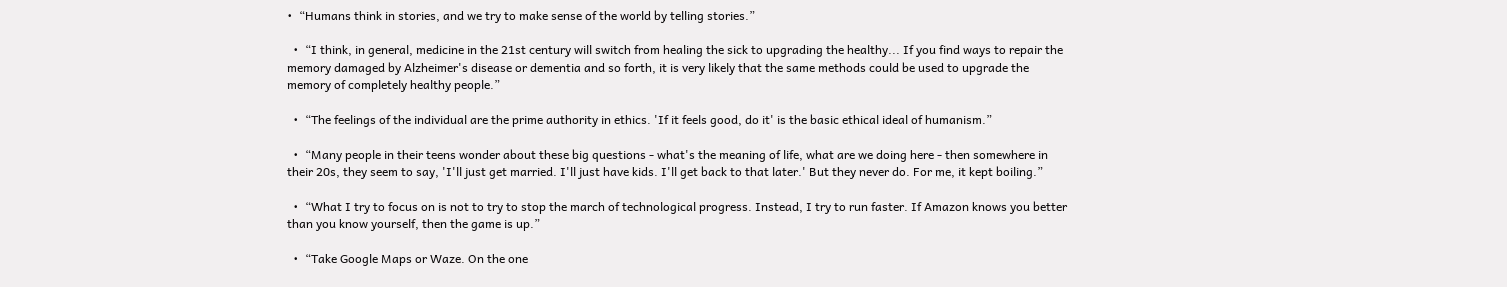•  “Humans think in stories, and we try to make sense of the world by telling stories.”

  •  “I think, in general, medicine in the 21st century will switch from healing the sick to upgrading the healthy... If you find ways to repair the memory damaged by Alzheimer's disease or dementia and so forth, it is very likely that the same methods could be used to upgrade the memory of completely healthy people.”

  •  “The feelings of the individual are the prime authority in ethics. 'If it feels good, do it' is the basic ethical ideal of humanism.”

  •  “Many people in their teens wonder about these big questions - what's the meaning of life, what are we doing here - then somewhere in their 20s, they seem to say, 'I'll just get married. I'll just have kids. I'll get back to that later.' But they never do. For me, it kept boiling.”

  •  “What I try to focus on is not to try to stop the march of technological progress. Instead, I try to run faster. If Amazon knows you better than you know yourself, then the game is up.”

  •  “Take Google Maps or Waze. On the one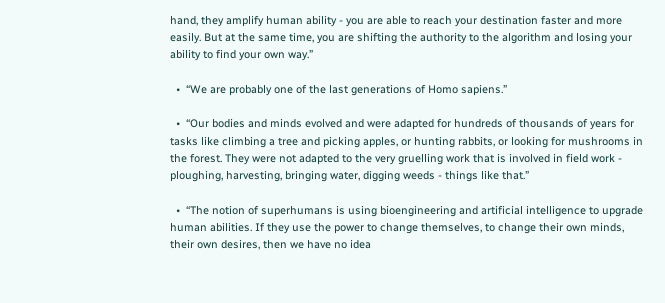hand, they amplify human ability - you are able to reach your destination faster and more easily. But at the same time, you are shifting the authority to the algorithm and losing your ability to find your own way.”

  •  “We are probably one of the last generations of Homo sapiens.”

  •  “Our bodies and minds evolved and were adapted for hundreds of thousands of years for tasks like climbing a tree and picking apples, or hunting rabbits, or looking for mushrooms in the forest. They were not adapted to the very gruelling work that is involved in field work - ploughing, harvesting, bringing water, digging weeds - things like that.”

  •  “The notion of superhumans is using bioengineering and artificial intelligence to upgrade human abilities. If they use the power to change themselves, to change their own minds, their own desires, then we have no idea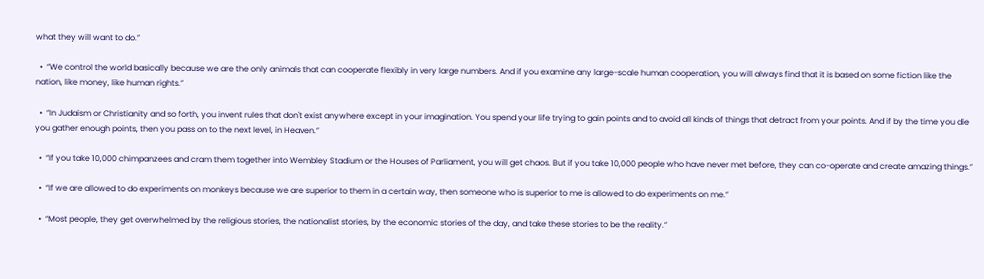what they will want to do.”

  •  “We control the world basically because we are the only animals that can cooperate flexibly in very large numbers. And if you examine any large-scale human cooperation, you will always find that it is based on some fiction like the nation, like money, like human rights.”

  •  “In Judaism or Christianity and so forth, you invent rules that don't exist anywhere except in your imagination. You spend your life trying to gain points and to avoid all kinds of things that detract from your points. And if by the time you die you gather enough points, then you pass on to the next level, in Heaven.”

  •  “If you take 10,000 chimpanzees and cram them together into Wembley Stadium or the Houses of Parliament, you will get chaos. But if you take 10,000 people who have never met before, they can co-operate and create amazing things.”

  •  “If we are allowed to do experiments on monkeys because we are superior to them in a certain way, then someone who is superior to me is allowed to do experiments on me.”

  •  “Most people, they get overwhelmed by the religious stories, the nationalist stories, by the economic stories of the day, and take these stories to be the reality.”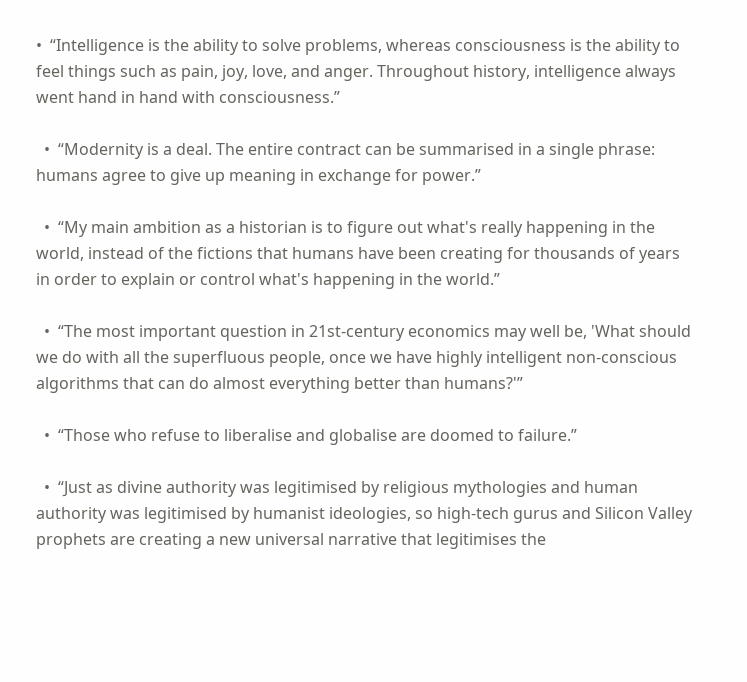•  “Intelligence is the ability to solve problems, whereas consciousness is the ability to feel things such as pain, joy, love, and anger. Throughout history, intelligence always went hand in hand with consciousness.”

  •  “Modernity is a deal. The entire contract can be summarised in a single phrase: humans agree to give up meaning in exchange for power.”

  •  “My main ambition as a historian is to figure out what's really happening in the world, instead of the fictions that humans have been creating for thousands of years in order to explain or control what's happening in the world.”

  •  “The most important question in 21st-century economics may well be, 'What should we do with all the superfluous people, once we have highly intelligent non-conscious algorithms that can do almost everything better than humans?'”

  •  “Those who refuse to liberalise and globalise are doomed to failure.”

  •  “Just as divine authority was legitimised by religious mythologies and human authority was legitimised by humanist ideologies, so high-tech gurus and Silicon Valley prophets are creating a new universal narrative that legitimises the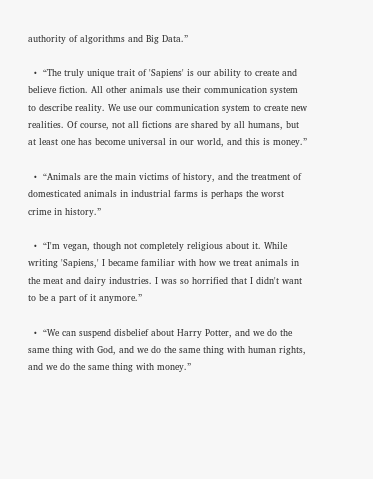authority of algorithms and Big Data.”

  •  “The truly unique trait of 'Sapiens' is our ability to create and believe fiction. All other animals use their communication system to describe reality. We use our communication system to create new realities. Of course, not all fictions are shared by all humans, but at least one has become universal in our world, and this is money.”

  •  “Animals are the main victims of history, and the treatment of domesticated animals in industrial farms is perhaps the worst crime in history.”

  •  “I'm vegan, though not completely religious about it. While writing 'Sapiens,' I became familiar with how we treat animals in the meat and dairy industries. I was so horrified that I didn't want to be a part of it anymore.”

  •  “We can suspend disbelief about Harry Potter, and we do the same thing with God, and we do the same thing with human rights, and we do the same thing with money.”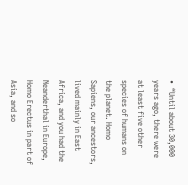•  “Until about 30,000 years ago, there were at least five other species of humans on the planet. Homo Sapiens, our ancestors, lived mainly in East Africa, and you had the Neanderthal in Europe, Homo Erectus in part of Asia, and so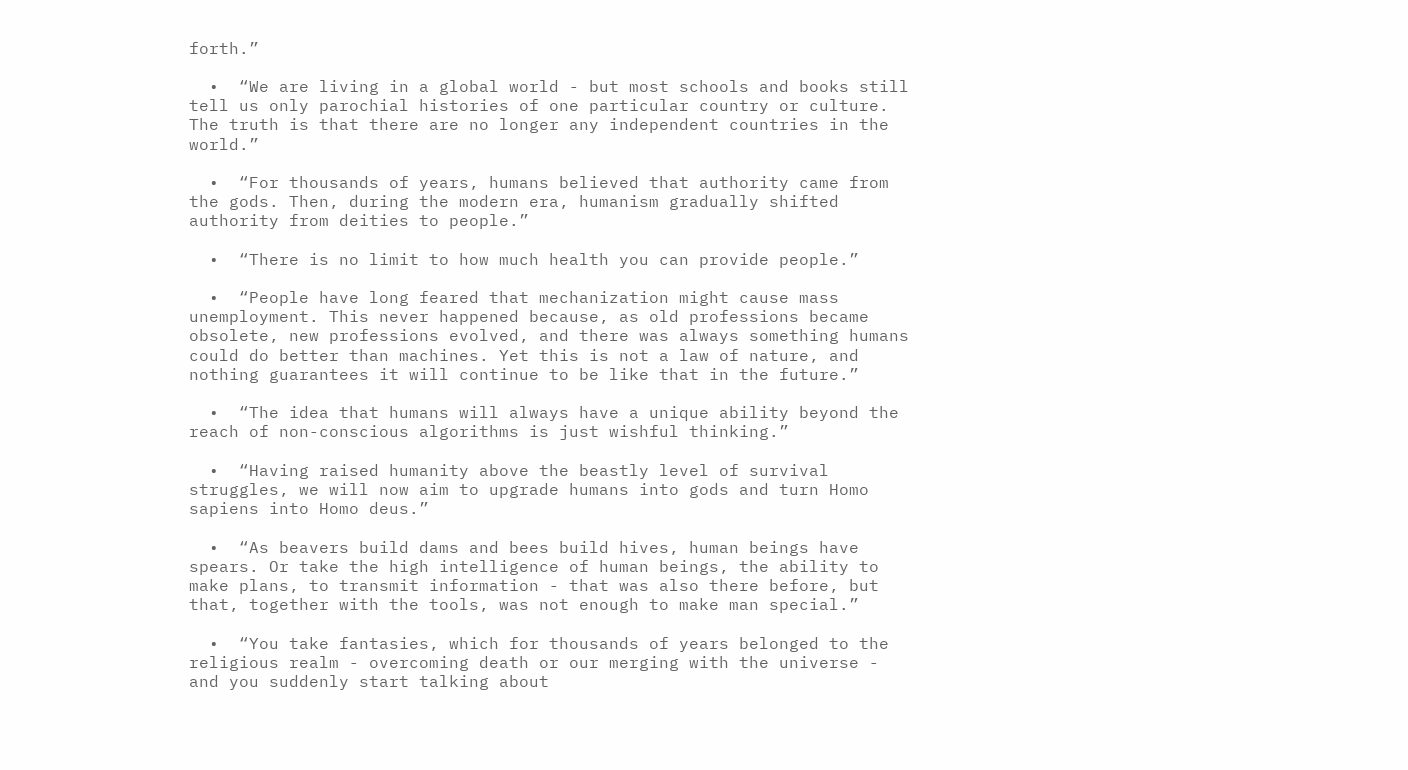forth.”

  •  “We are living in a global world - but most schools and books still tell us only parochial histories of one particular country or culture. The truth is that there are no longer any independent countries in the world.”

  •  “For thousands of years, humans believed that authority came from the gods. Then, during the modern era, humanism gradually shifted authority from deities to people.”

  •  “There is no limit to how much health you can provide people.”

  •  “People have long feared that mechanization might cause mass unemployment. This never happened because, as old professions became obsolete, new professions evolved, and there was always something humans could do better than machines. Yet this is not a law of nature, and nothing guarantees it will continue to be like that in the future.”

  •  “The idea that humans will always have a unique ability beyond the reach of non-conscious algorithms is just wishful thinking.”

  •  “Having raised humanity above the beastly level of survival struggles, we will now aim to upgrade humans into gods and turn Homo sapiens into Homo deus.”

  •  “As beavers build dams and bees build hives, human beings have spears. Or take the high intelligence of human beings, the ability to make plans, to transmit information - that was also there before, but that, together with the tools, was not enough to make man special.”

  •  “You take fantasies, which for thousands of years belonged to the religious realm - overcoming death or our merging with the universe - and you suddenly start talking about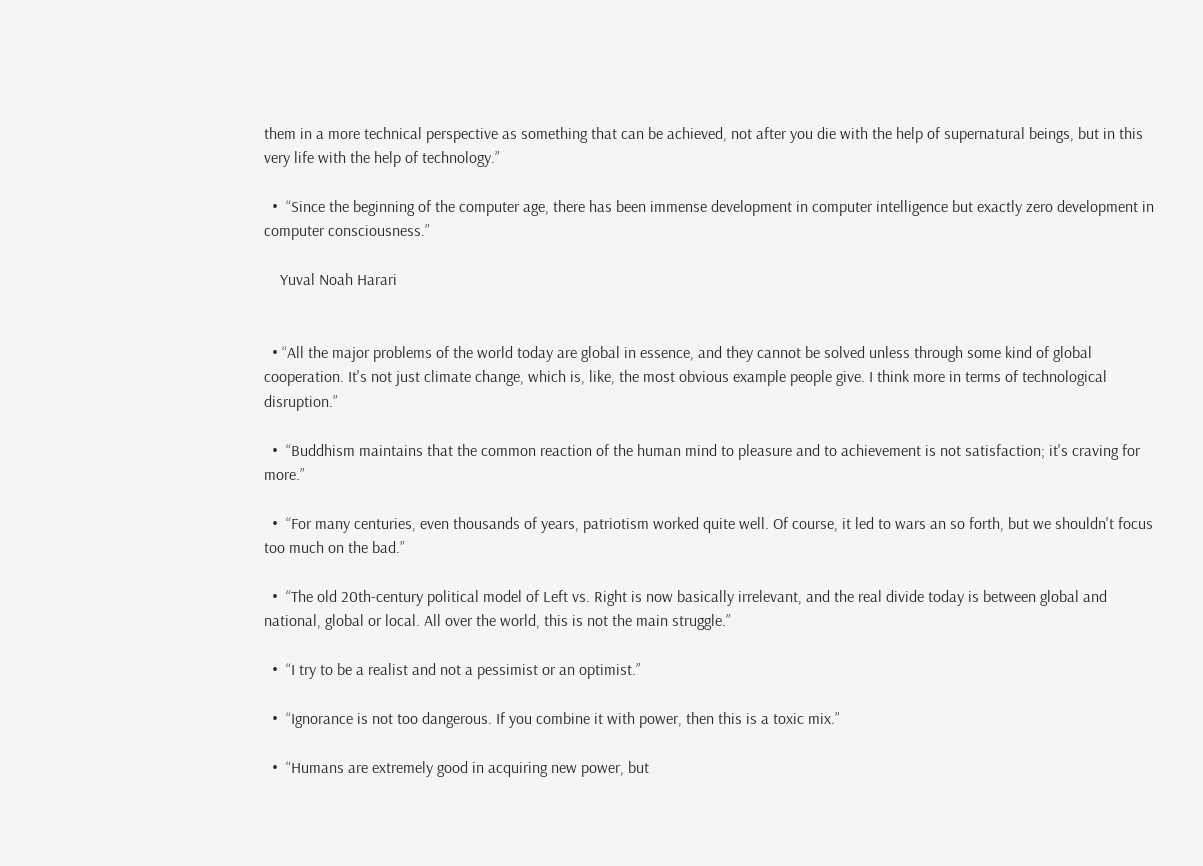them in a more technical perspective as something that can be achieved, not after you die with the help of supernatural beings, but in this very life with the help of technology.”

  •  “Since the beginning of the computer age, there has been immense development in computer intelligence but exactly zero development in computer consciousness.”

    Yuval Noah Harari


  • “All the major problems of the world today are global in essence, and they cannot be solved unless through some kind of global cooperation. It's not just climate change, which is, like, the most obvious example people give. I think more in terms of technological disruption.”

  •  “Buddhism maintains that the common reaction of the human mind to pleasure and to achievement is not satisfaction; it's craving for more.”

  •  “For many centuries, even thousands of years, patriotism worked quite well. Of course, it led to wars an so forth, but we shouldn't focus too much on the bad.”

  •  “The old 20th-century political model of Left vs. Right is now basically irrelevant, and the real divide today is between global and national, global or local. All over the world, this is not the main struggle.”

  •  “I try to be a realist and not a pessimist or an optimist.”

  •  “Ignorance is not too dangerous. If you combine it with power, then this is a toxic mix.”

  •  “Humans are extremely good in acquiring new power, but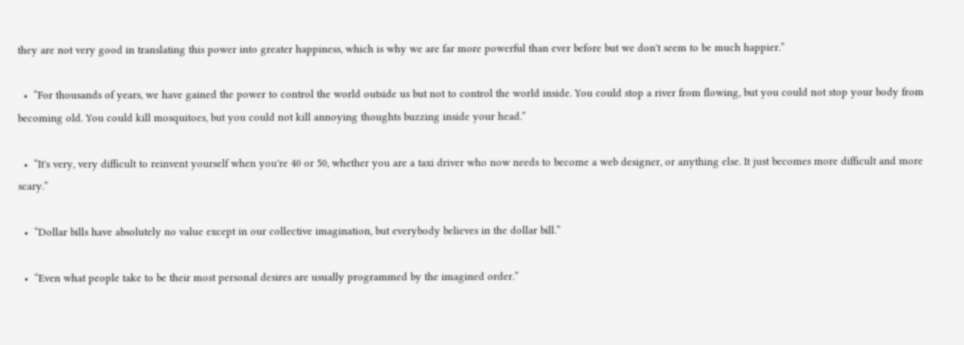they are not very good in translating this power into greater happiness, which is why we are far more powerful than ever before but we don't seem to be much happier.”

  •  “For thousands of years, we have gained the power to control the world outside us but not to control the world inside. You could stop a river from flowing, but you could not stop your body from becoming old. You could kill mosquitoes, but you could not kill annoying thoughts buzzing inside your head.”

  •  “It's very, very difficult to reinvent yourself when you're 40 or 50, whether you are a taxi driver who now needs to become a web designer, or anything else. It just becomes more difficult and more scary.”

  •  “Dollar bills have absolutely no value except in our collective imagination, but everybody believes in the dollar bill.”

  •  “Even what people take to be their most personal desires are usually programmed by the imagined order.”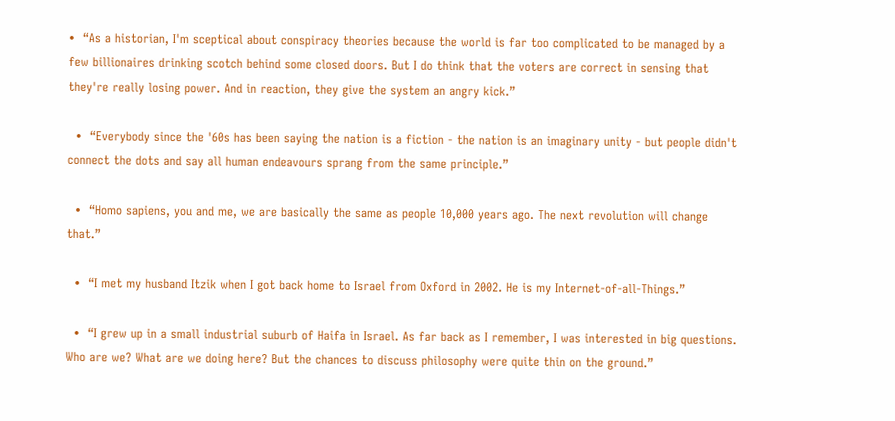•  “As a historian, I'm sceptical about conspiracy theories because the world is far too complicated to be managed by a few billionaires drinking scotch behind some closed doors. But I do think that the voters are correct in sensing that they're really losing power. And in reaction, they give the system an angry kick.”

  •  “Everybody since the '60s has been saying the nation is a fiction - the nation is an imaginary unity - but people didn't connect the dots and say all human endeavours sprang from the same principle.”

  •  “Homo sapiens, you and me, we are basically the same as people 10,000 years ago. The next revolution will change that.”

  •  “I met my husband Itzik when I got back home to Israel from Oxford in 2002. He is my Internet-of-all-Things.”

  •  “I grew up in a small industrial suburb of Haifa in Israel. As far back as I remember, I was interested in big questions. Who are we? What are we doing here? But the chances to discuss philosophy were quite thin on the ground.”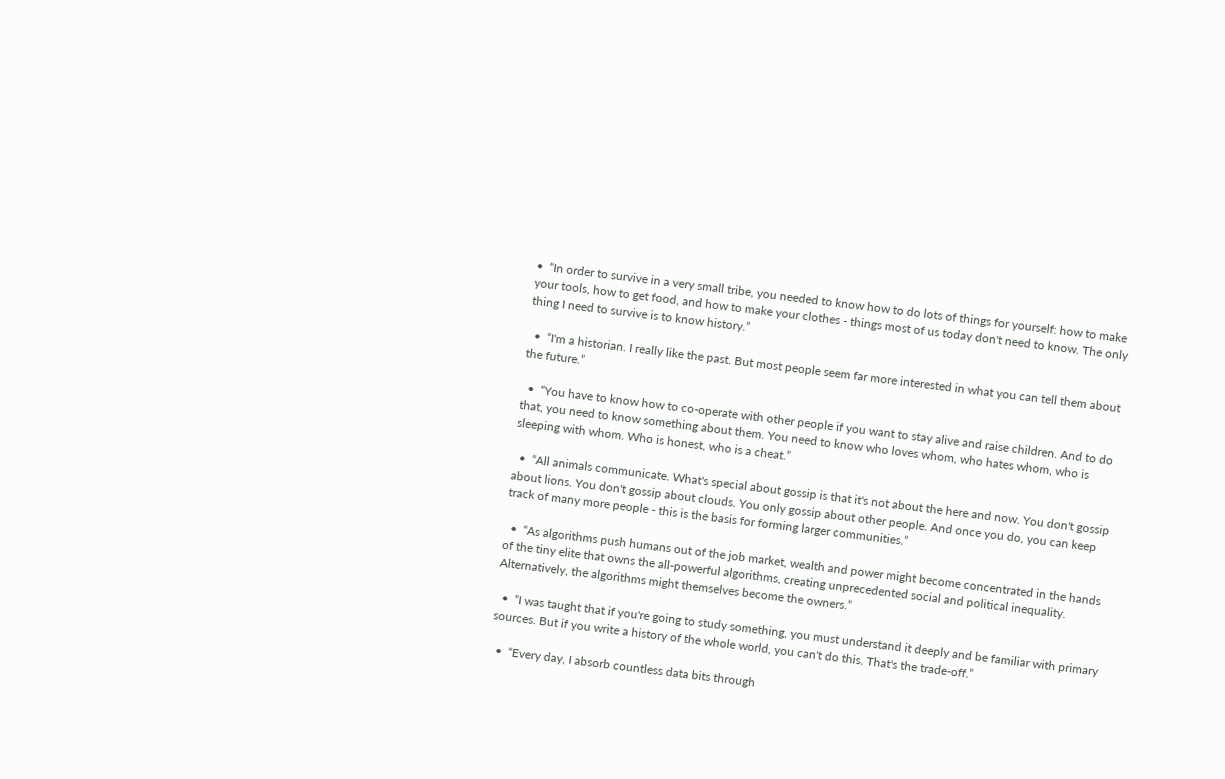•  “In order to survive in a very small tribe, you needed to know how to do lots of things for yourself: how to make your tools, how to get food, and how to make your clothes - things most of us today don't need to know. The only thing I need to survive is to know history.”

  •  “I'm a historian. I really like the past. But most people seem far more interested in what you can tell them about the future.”

  •  “You have to know how to co-operate with other people if you want to stay alive and raise children. And to do that, you need to know something about them. You need to know who loves whom, who hates whom, who is sleeping with whom. Who is honest, who is a cheat.”

  •  “All animals communicate. What's special about gossip is that it's not about the here and now. You don't gossip about lions. You don't gossip about clouds. You only gossip about other people. And once you do, you can keep track of many more people - this is the basis for forming larger communities.”

  •  “As algorithms push humans out of the job market, wealth and power might become concentrated in the hands of the tiny elite that owns the all-powerful algorithms, creating unprecedented social and political inequality. Alternatively, the algorithms might themselves become the owners.”

  •  “I was taught that if you're going to study something, you must understand it deeply and be familiar with primary sources. But if you write a history of the whole world, you can't do this. That's the trade-off.”

  •  “Every day, I absorb countless data bits through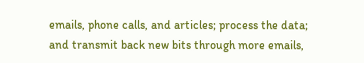emails, phone calls, and articles; process the data; and transmit back new bits through more emails,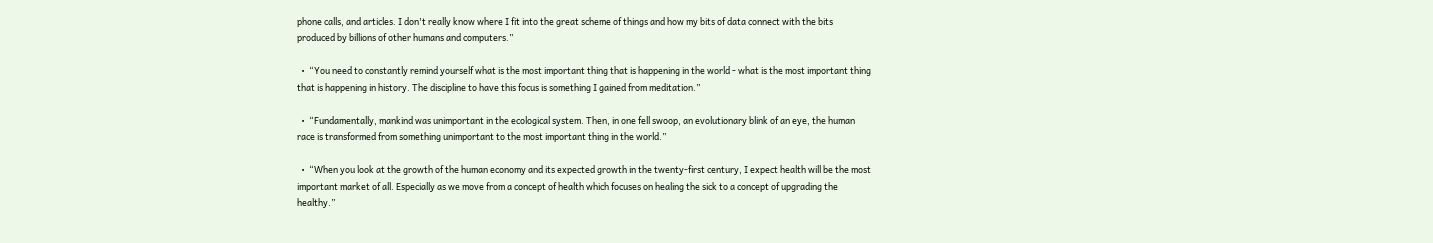phone calls, and articles. I don't really know where I fit into the great scheme of things and how my bits of data connect with the bits produced by billions of other humans and computers.”

  •  “You need to constantly remind yourself what is the most important thing that is happening in the world - what is the most important thing that is happening in history. The discipline to have this focus is something I gained from meditation.”

  •  “Fundamentally, mankind was unimportant in the ecological system. Then, in one fell swoop, an evolutionary blink of an eye, the human race is transformed from something unimportant to the most important thing in the world.”

  •  “When you look at the growth of the human economy and its expected growth in the twenty-first century, I expect health will be the most important market of all. Especially as we move from a concept of health which focuses on healing the sick to a concept of upgrading the healthy.”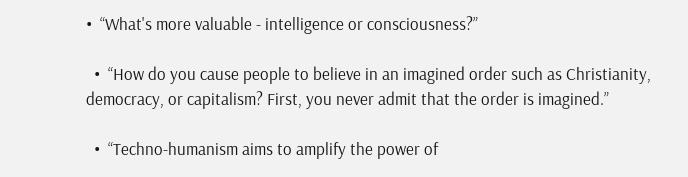•  “What's more valuable - intelligence or consciousness?”

  •  “How do you cause people to believe in an imagined order such as Christianity, democracy, or capitalism? First, you never admit that the order is imagined.”

  •  “Techno-humanism aims to amplify the power of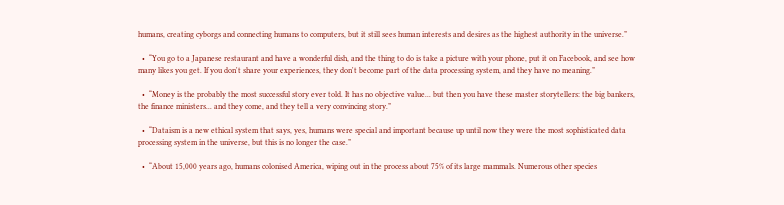humans, creating cyborgs and connecting humans to computers, but it still sees human interests and desires as the highest authority in the universe.”

  •  “You go to a Japanese restaurant and have a wonderful dish, and the thing to do is take a picture with your phone, put it on Facebook, and see how many likes you get. If you don't share your experiences, they don't become part of the data processing system, and they have no meaning.”

  •  “Money is the probably the most successful story ever told. It has no objective value... but then you have these master storytellers: the big bankers, the finance ministers... and they come, and they tell a very convincing story.”

  •  “Dataism is a new ethical system that says, yes, humans were special and important because up until now they were the most sophisticated data processing system in the universe, but this is no longer the case.”

  •  “About 15,000 years ago, humans colonised America, wiping out in the process about 75% of its large mammals. Numerous other species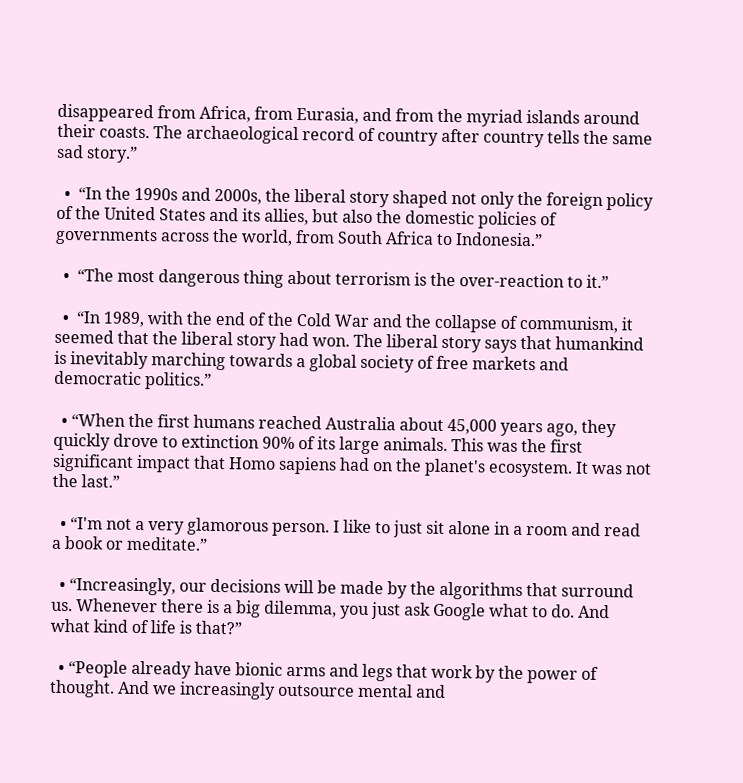disappeared from Africa, from Eurasia, and from the myriad islands around their coasts. The archaeological record of country after country tells the same sad story.”

  •  “In the 1990s and 2000s, the liberal story shaped not only the foreign policy of the United States and its allies, but also the domestic policies of governments across the world, from South Africa to Indonesia.”

  •  “The most dangerous thing about terrorism is the over-reaction to it.”

  •  “In 1989, with the end of the Cold War and the collapse of communism, it seemed that the liberal story had won. The liberal story says that humankind is inevitably marching towards a global society of free markets and democratic politics.”

  • “When the first humans reached Australia about 45,000 years ago, they quickly drove to extinction 90% of its large animals. This was the first significant impact that Homo sapiens had on the planet's ecosystem. It was not the last.”

  • “I'm not a very glamorous person. I like to just sit alone in a room and read a book or meditate.”

  • “Increasingly, our decisions will be made by the algorithms that surround us. Whenever there is a big dilemma, you just ask Google what to do. And what kind of life is that?”

  • “People already have bionic arms and legs that work by the power of thought. And we increasingly outsource mental and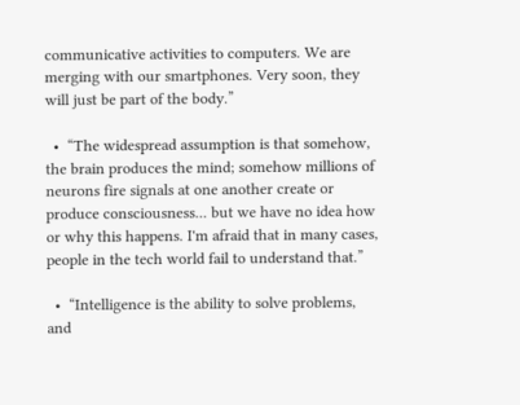communicative activities to computers. We are merging with our smartphones. Very soon, they will just be part of the body.”

  •  “The widespread assumption is that somehow, the brain produces the mind; somehow millions of neurons fire signals at one another create or produce consciousness... but we have no idea how or why this happens. I'm afraid that in many cases, people in the tech world fail to understand that.”

  •  “Intelligence is the ability to solve problems, and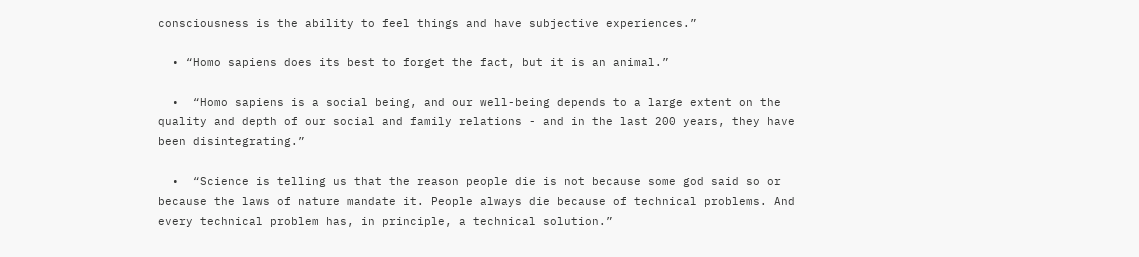consciousness is the ability to feel things and have subjective experiences.”

  • “Homo sapiens does its best to forget the fact, but it is an animal.”

  •  “Homo sapiens is a social being, and our well-being depends to a large extent on the quality and depth of our social and family relations - and in the last 200 years, they have been disintegrating.”

  •  “Science is telling us that the reason people die is not because some god said so or because the laws of nature mandate it. People always die because of technical problems. And every technical problem has, in principle, a technical solution.”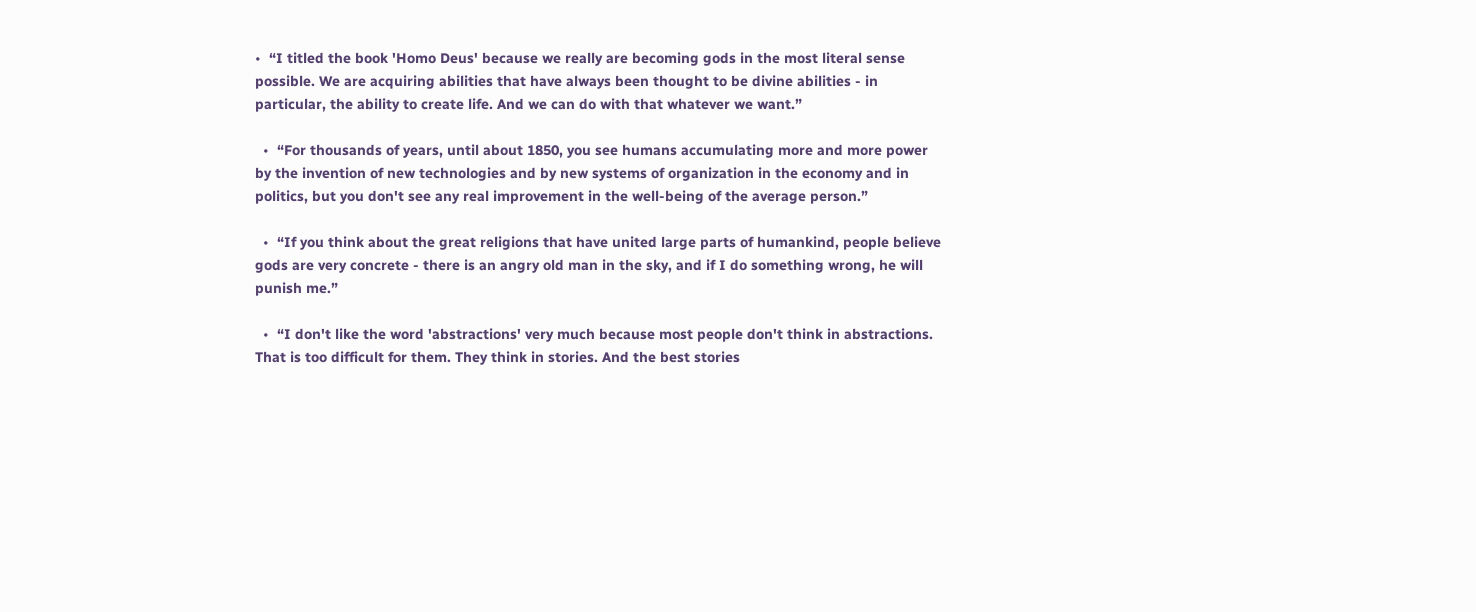•  “I titled the book 'Homo Deus' because we really are becoming gods in the most literal sense possible. We are acquiring abilities that have always been thought to be divine abilities - in particular, the ability to create life. And we can do with that whatever we want.”

  •  “For thousands of years, until about 1850, you see humans accumulating more and more power by the invention of new technologies and by new systems of organization in the economy and in politics, but you don't see any real improvement in the well-being of the average person.”

  •  “If you think about the great religions that have united large parts of humankind, people believe gods are very concrete - there is an angry old man in the sky, and if I do something wrong, he will punish me.”

  •  “I don't like the word 'abstractions' very much because most people don't think in abstractions. That is too difficult for them. They think in stories. And the best stories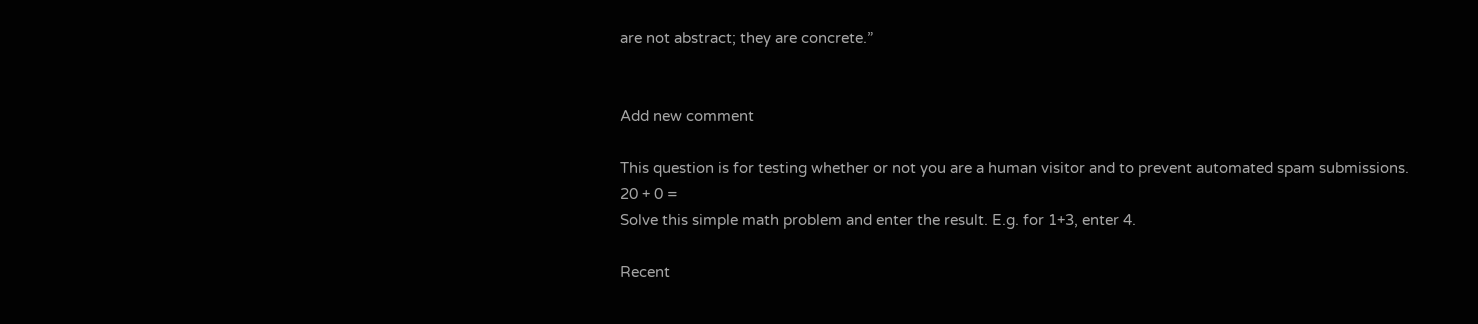are not abstract; they are concrete.”


Add new comment

This question is for testing whether or not you are a human visitor and to prevent automated spam submissions.
20 + 0 =
Solve this simple math problem and enter the result. E.g. for 1+3, enter 4.

Recent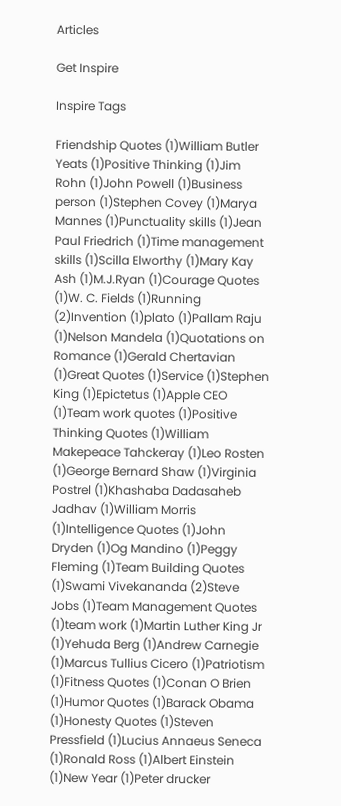Articles

Get Inspire

Inspire Tags

Friendship Quotes (1)William Butler Yeats (1)Positive Thinking (1)Jim Rohn (1)John Powell (1)Business person (1)Stephen Covey (1)Marya Mannes (1)Punctuality skills (1)Jean Paul Friedrich (1)Time management skills (1)Scilla Elworthy (1)Mary Kay Ash (1)M.J.Ryan (1)Courage Quotes (1)W. C. Fields (1)Running (2)Invention (1)plato (1)Pallam Raju (1)Nelson Mandela (1)Quotations on Romance (1)Gerald Chertavian (1)Great Quotes (1)Service (1)Stephen King (1)Epictetus (1)Apple CEO (1)Team work quotes (1)Positive Thinking Quotes (1)William Makepeace Tahckeray (1)Leo Rosten (1)George Bernard Shaw (1)Virginia Postrel (1)Khashaba Dadasaheb Jadhav (1)William Morris (1)Intelligence Quotes (1)John Dryden (1)Og Mandino (1)Peggy Fleming (1)Team Building Quotes (1)Swami Vivekananda (2)Steve Jobs (1)Team Management Quotes (1)team work (1)Martin Luther King Jr (1)Yehuda Berg (1)Andrew Carnegie (1)Marcus Tullius Cicero (1)Patriotism (1)Fitness Quotes (1)Conan O Brien (1)Humor Quotes (1)Barack Obama (1)Honesty Quotes (1)Steven Pressfield (1)Lucius Annaeus Seneca (1)Ronald Ross (1)Albert Einstein (1)New Year (1)Peter drucker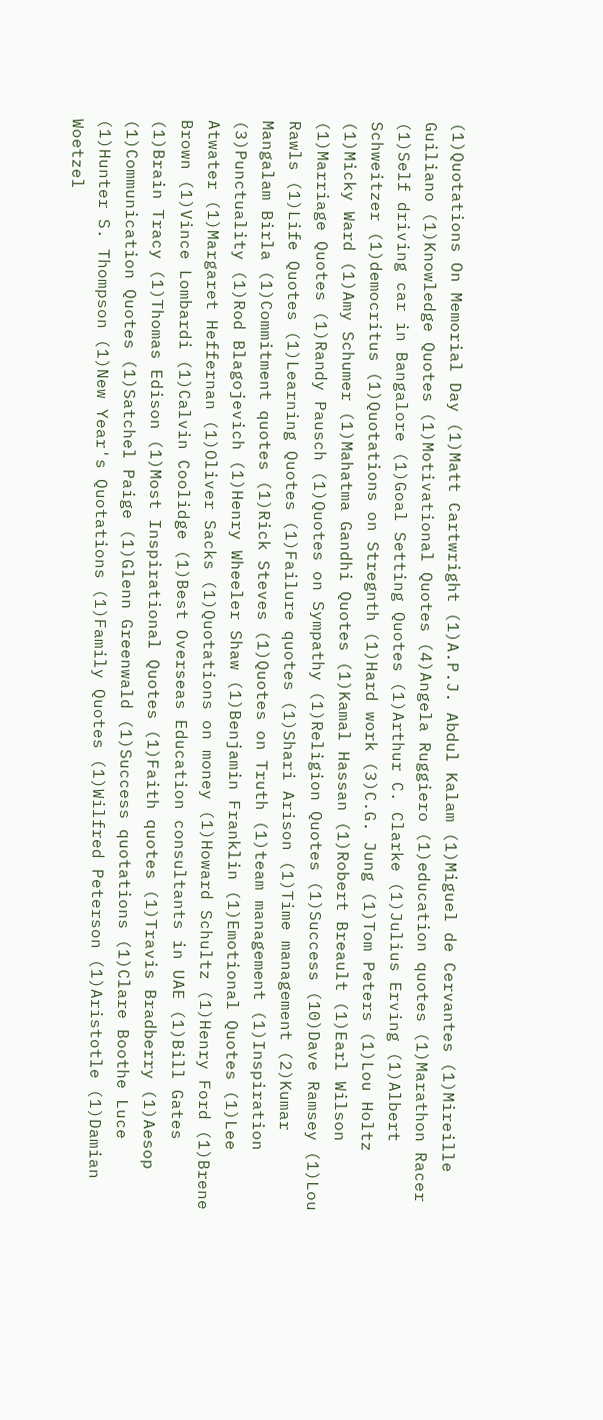(1)Quotations On Memorial Day (1)Matt Cartwright (1)A.P.J. Abdul Kalam (1)Miguel de Cervantes (1)Mireille Guiliano (1)Knowledge Quotes (1)Motivational Quotes (4)Angela Ruggiero (1)education quotes (1)Marathon Racer (1)Self driving car in Bangalore (1)Goal Setting Quotes (1)Arthur C. Clarke (1)Julius Erving (1)Albert Schweitzer (1)democritus (1)Quotations on Stregnth (1)Hard work (3)C.G. Jung (1)Tom Peters (1)Lou Holtz (1)Micky Ward (1)Amy Schumer (1)Mahatma Gandhi Quotes (1)Kamal Hassan (1)Robert Breault (1)Earl Wilson (1)Marriage Quotes (1)Randy Pausch (1)Quotes on Sympathy (1)Religion Quotes (1)Success (10)Dave Ramsey (1)Lou Rawls (1)Life Quotes (1)Learning Quotes (1)Failure quotes (1)Shari Arison (1)Time management (2)Kumar Mangalam Birla (1)Commitment quotes (1)Rick Steves (1)Quotes on Truth (1)team management (1)Inspiration (3)Punctuality (1)Rod Blagojevich (1)Henry Wheeler Shaw (1)Benjamin Franklin (1)Emotional Quotes (1)Lee Atwater (1)Margaret Heffernan (1)Oliver Sacks (1)Quotations on money (1)Howard Schultz (1)Henry Ford (1)Brene Brown (1)Vince Lombardi (1)Calvin Coolidge (1)Best Overseas Education consultants in UAE (1)Bill Gates (1)Brain Tracy (1)Thomas Edison (1)Most Inspirational Quotes (1)Faith quotes (1)Travis Bradberry (1)Aesop (1)Communication Quotes (1)Satchel Paige (1)Glenn Greenwald (1)Success quotations (1)Clare Boothe Luce (1)Hunter S. Thompson (1)New Year's Quotations (1)Family Quotes (1)Wilfred Peterson (1)Aristotle (1)Damian Woetzel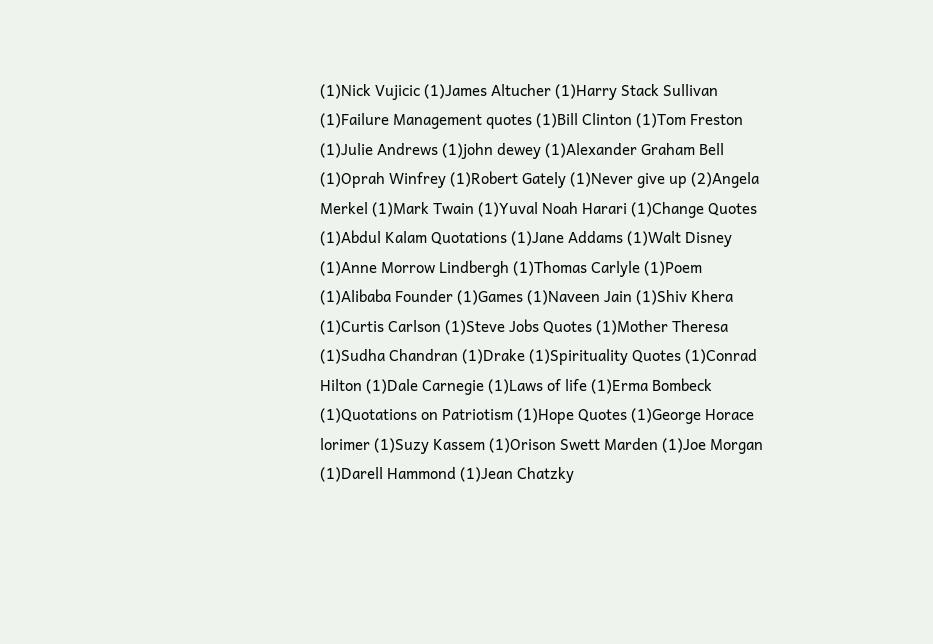(1)Nick Vujicic (1)James Altucher (1)Harry Stack Sullivan (1)Failure Management quotes (1)Bill Clinton (1)Tom Freston (1)Julie Andrews (1)john dewey (1)Alexander Graham Bell (1)Oprah Winfrey (1)Robert Gately (1)Never give up (2)Angela Merkel (1)Mark Twain (1)Yuval Noah Harari (1)Change Quotes (1)Abdul Kalam Quotations (1)Jane Addams (1)Walt Disney (1)Anne Morrow Lindbergh (1)Thomas Carlyle (1)Poem (1)Alibaba Founder (1)Games (1)Naveen Jain (1)Shiv Khera (1)Curtis Carlson (1)Steve Jobs Quotes (1)Mother Theresa (1)Sudha Chandran (1)Drake (1)Spirituality Quotes (1)Conrad Hilton (1)Dale Carnegie (1)Laws of life (1)Erma Bombeck (1)Quotations on Patriotism (1)Hope Quotes (1)George Horace lorimer (1)Suzy Kassem (1)Orison Swett Marden (1)Joe Morgan (1)Darell Hammond (1)Jean Chatzky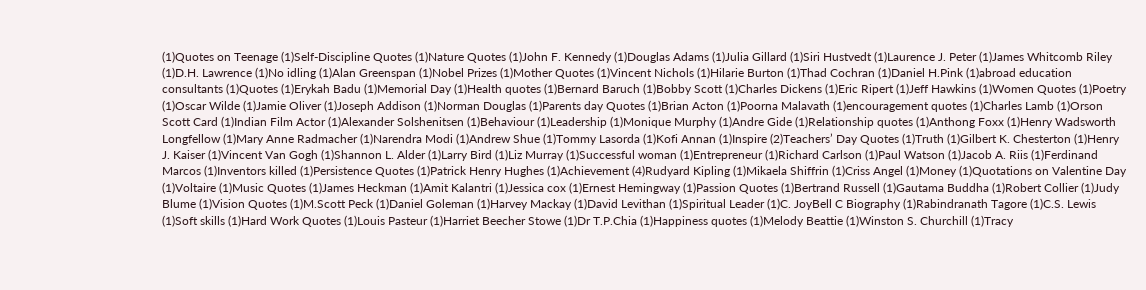(1)Quotes on Teenage (1)Self-Discipline Quotes (1)Nature Quotes (1)John F. Kennedy (1)Douglas Adams (1)Julia Gillard (1)Siri Hustvedt (1)Laurence J. Peter (1)James Whitcomb Riley (1)D.H. Lawrence (1)No idling (1)Alan Greenspan (1)Nobel Prizes (1)Mother Quotes (1)Vincent Nichols (1)Hilarie Burton (1)Thad Cochran (1)Daniel H.Pink (1)abroad education consultants (1)Quotes (1)Erykah Badu (1)Memorial Day (1)Health quotes (1)Bernard Baruch (1)Bobby Scott (1)Charles Dickens (1)Eric Ripert (1)Jeff Hawkins (1)Women Quotes (1)Poetry (1)Oscar Wilde (1)Jamie Oliver (1)Joseph Addison (1)Norman Douglas (1)Parents day Quotes (1)Brian Acton (1)Poorna Malavath (1)encouragement quotes (1)Charles Lamb (1)Orson Scott Card (1)Indian Film Actor (1)Alexander Solshenitsen (1)Behaviour (1)Leadership (1)Monique Murphy (1)Andre Gide (1)Relationship quotes (1)Anthong Foxx (1)Henry Wadsworth Longfellow (1)Mary Anne Radmacher (1)Narendra Modi (1)Andrew Shue (1)Tommy Lasorda (1)Kofi Annan (1)Inspire (2)Teachers’ Day Quotes (1)Truth (1)Gilbert K. Chesterton (1)Henry J. Kaiser (1)Vincent Van Gogh (1)Shannon L. Alder (1)Larry Bird (1)Liz Murray (1)Successful woman (1)Entrepreneur (1)Richard Carlson (1)Paul Watson (1)Jacob A. Riis (1)Ferdinand Marcos (1)Inventors killed (1)Persistence Quotes (1)Patrick Henry Hughes (1)Achievement (4)Rudyard Kipling (1)Mikaela Shiffrin (1)Criss Angel (1)Money (1)Quotations on Valentine Day (1)Voltaire (1)Music Quotes (1)James Heckman (1)Amit Kalantri (1)Jessica cox (1)Ernest Hemingway (1)Passion Quotes (1)Bertrand Russell (1)Gautama Buddha (1)Robert Collier (1)Judy Blume (1)Vision Quotes (1)M.Scott Peck (1)Daniel Goleman (1)Harvey Mackay (1)David Levithan (1)Spiritual Leader (1)C. JoyBell C Biography (1)Rabindranath Tagore (1)C.S. Lewis (1)Soft skills (1)Hard Work Quotes (1)Louis Pasteur (1)Harriet Beecher Stowe (1)Dr T.P.Chia (1)Happiness quotes (1)Melody Beattie (1)Winston S. Churchill (1)Tracy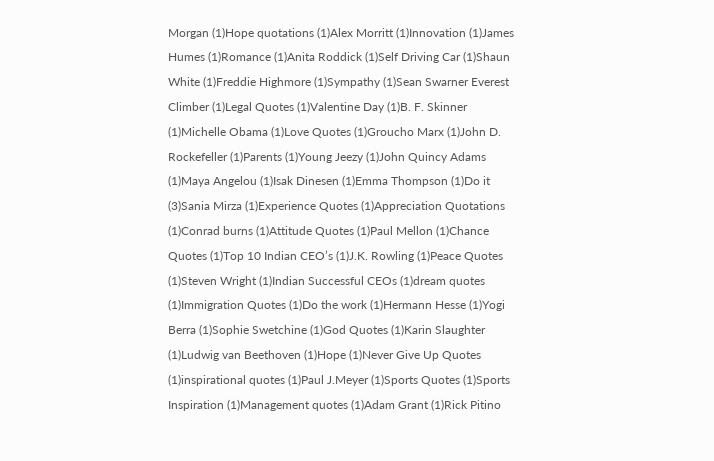Morgan (1)Hope quotations (1)Alex Morritt (1)Innovation (1)James Humes (1)Romance (1)Anita Roddick (1)Self Driving Car (1)Shaun White (1)Freddie Highmore (1)Sympathy (1)Sean Swarner Everest Climber (1)Legal Quotes (1)Valentine Day (1)B. F. Skinner (1)Michelle Obama (1)Love Quotes (1)Groucho Marx (1)John D. Rockefeller (1)Parents (1)Young Jeezy (1)John Quincy Adams (1)Maya Angelou (1)Isak Dinesen (1)Emma Thompson (1)Do it (3)Sania Mirza (1)Experience Quotes (1)Appreciation Quotations (1)Conrad burns (1)Attitude Quotes (1)Paul Mellon (1)Chance Quotes (1)Top 10 Indian CEO’s (1)J.K. Rowling (1)Peace Quotes (1)Steven Wright (1)Indian Successful CEOs (1)dream quotes (1)Immigration Quotes (1)Do the work (1)Hermann Hesse (1)Yogi Berra (1)Sophie Swetchine (1)God Quotes (1)Karin Slaughter (1)Ludwig van Beethoven (1)Hope (1)Never Give Up Quotes (1)inspirational quotes (1)Paul J.Meyer (1)Sports Quotes (1)Sports Inspiration (1)Management quotes (1)Adam Grant (1)Rick Pitino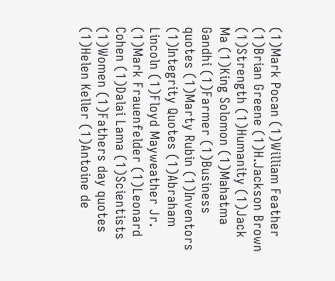(1)Mark Pocan (1)William Feather (1)Brian Greene (1)H.Jackson Brown (1)Strength (1)Humanity (1)Jack Ma (1)King Solomon (1)Mahatma Gandhi (1)Farmer (1)Business quotes (1)Marty Rubin (1)Inventors (1)Integrity Quotes (1)Abraham Lincoln (1)Floyd Mayweather Jr. (1)Mark Frauenfelder (1)Leonard Cohen (1)Dalai Lama (1)Scientists (1)Women (1)Fathers day quotes (1)Helen Keller (1)Antoine de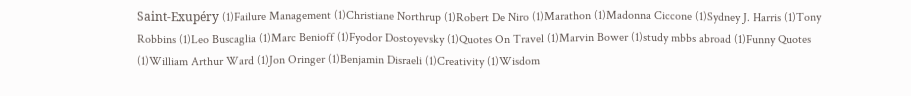Saint-Exupéry (1)Failure Management (1)Christiane Northrup (1)Robert De Niro (1)Marathon (1)Madonna Ciccone (1)Sydney J. Harris (1)Tony Robbins (1)Leo Buscaglia (1)Marc Benioff (1)Fyodor Dostoyevsky (1)Quotes On Travel (1)Marvin Bower (1)study mbbs abroad (1)Funny Quotes (1)William Arthur Ward (1)Jon Oringer (1)Benjamin Disraeli (1)Creativity (1)Wisdom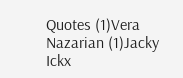Quotes (1)Vera Nazarian (1)Jacky Ickx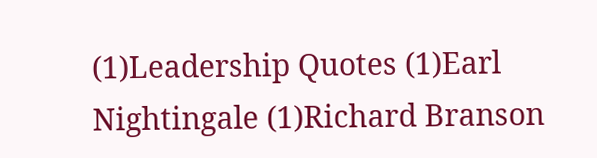(1)Leadership Quotes (1)Earl Nightingale (1)Richard Branson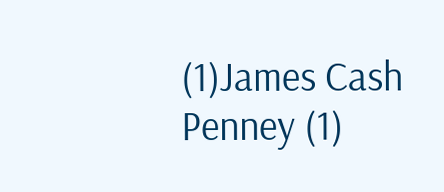(1)James Cash Penney (1)